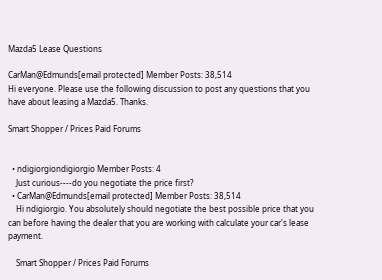Mazda5 Lease Questions

CarMan@Edmunds[email protected] Member Posts: 38,514
Hi everyone. Please use the following discussion to post any questions that you have about leasing a Mazda5. Thanks.

Smart Shopper / Prices Paid Forums


  • ndigiorgiondigiorgio Member Posts: 4
    Just curious----do you negotiate the price first?
  • CarMan@Edmunds[email protected] Member Posts: 38,514
    Hi ndigiorgio. You absolutely should negotiate the best possible price that you can before having the dealer that you are working with calculate your car's lease payment.

    Smart Shopper / Prices Paid Forums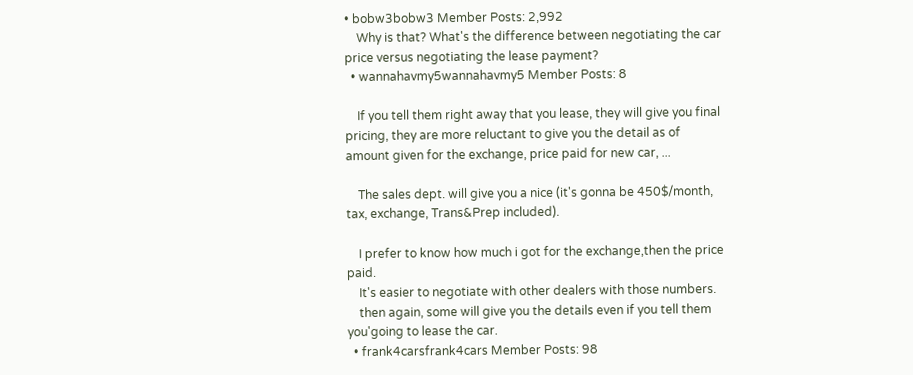• bobw3bobw3 Member Posts: 2,992
    Why is that? What's the difference between negotiating the car price versus negotiating the lease payment?
  • wannahavmy5wannahavmy5 Member Posts: 8

    If you tell them right away that you lease, they will give you final pricing, they are more reluctant to give you the detail as of amount given for the exchange, price paid for new car, ...

    The sales dept. will give you a nice (it's gonna be 450$/month, tax, exchange, Trans&Prep included).

    I prefer to know how much i got for the exchange,then the price paid.
    It's easier to negotiate with other dealers with those numbers.
    then again, some will give you the details even if you tell them you'going to lease the car.
  • frank4carsfrank4cars Member Posts: 98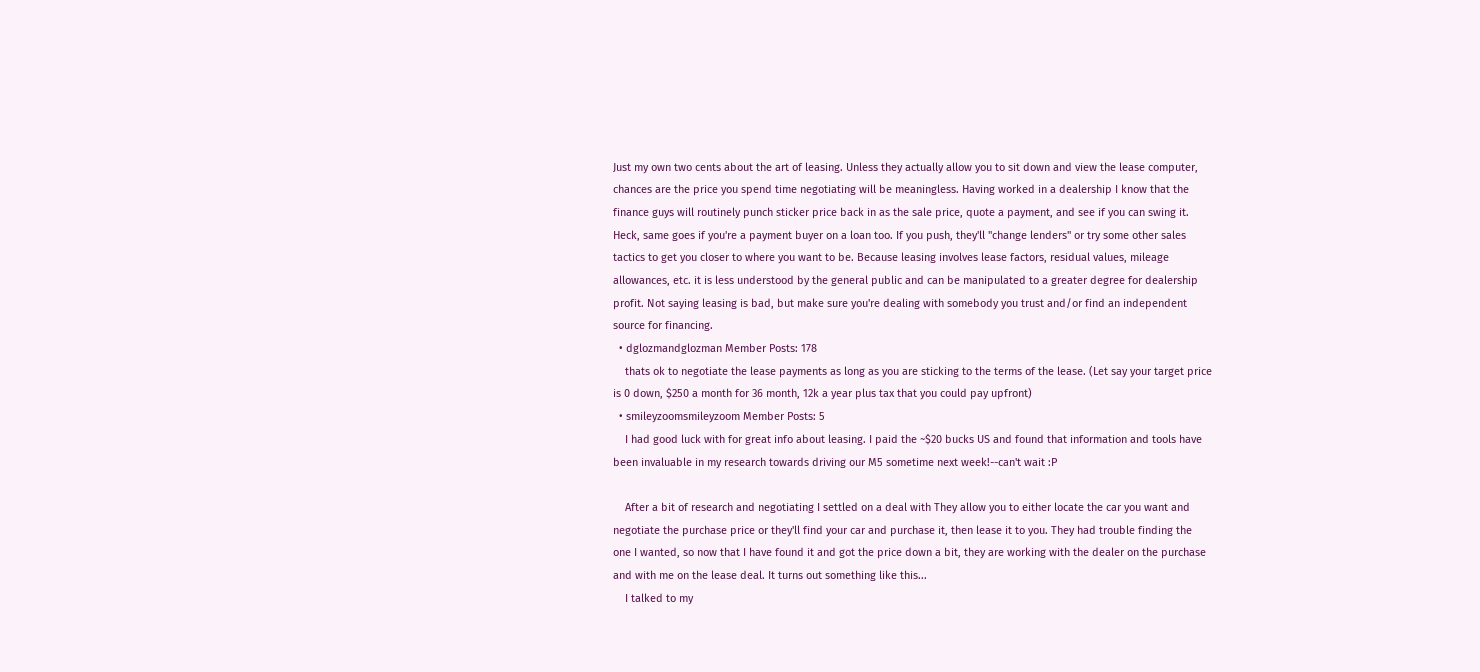Just my own two cents about the art of leasing. Unless they actually allow you to sit down and view the lease computer, chances are the price you spend time negotiating will be meaningless. Having worked in a dealership I know that the finance guys will routinely punch sticker price back in as the sale price, quote a payment, and see if you can swing it. Heck, same goes if you're a payment buyer on a loan too. If you push, they'll "change lenders" or try some other sales tactics to get you closer to where you want to be. Because leasing involves lease factors, residual values, mileage allowances, etc. it is less understood by the general public and can be manipulated to a greater degree for dealership profit. Not saying leasing is bad, but make sure you're dealing with somebody you trust and/or find an independent source for financing.
  • dglozmandglozman Member Posts: 178
    thats ok to negotiate the lease payments as long as you are sticking to the terms of the lease. (Let say your target price is 0 down, $250 a month for 36 month, 12k a year plus tax that you could pay upfront)
  • smileyzoomsmileyzoom Member Posts: 5
    I had good luck with for great info about leasing. I paid the ~$20 bucks US and found that information and tools have been invaluable in my research towards driving our M5 sometime next week!--can't wait :P

    After a bit of research and negotiating I settled on a deal with They allow you to either locate the car you want and negotiate the purchase price or they'll find your car and purchase it, then lease it to you. They had trouble finding the one I wanted, so now that I have found it and got the price down a bit, they are working with the dealer on the purchase and with me on the lease deal. It turns out something like this...
    I talked to my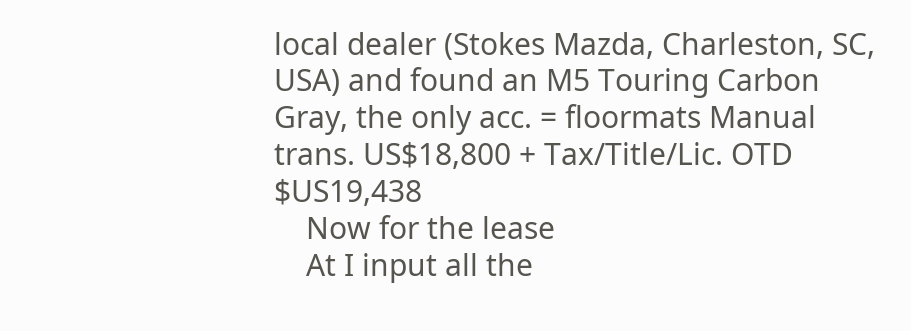local dealer (Stokes Mazda, Charleston, SC, USA) and found an M5 Touring Carbon Gray, the only acc. = floormats Manual trans. US$18,800 + Tax/Title/Lic. OTD $US19,438
    Now for the lease
    At I input all the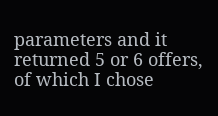parameters and it returned 5 or 6 offers, of which I chose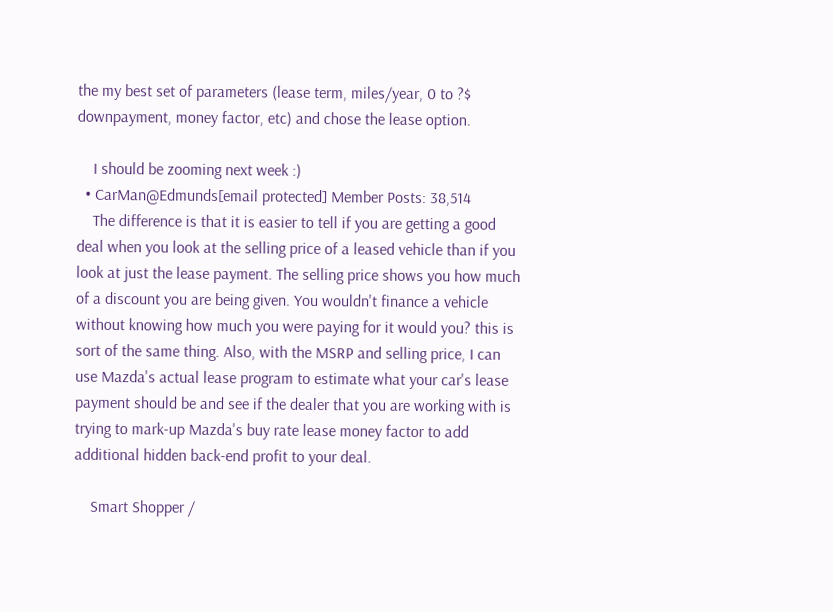the my best set of parameters (lease term, miles/year, 0 to ?$ downpayment, money factor, etc) and chose the lease option.

    I should be zooming next week :)
  • CarMan@Edmunds[email protected] Member Posts: 38,514
    The difference is that it is easier to tell if you are getting a good deal when you look at the selling price of a leased vehicle than if you look at just the lease payment. The selling price shows you how much of a discount you are being given. You wouldn't finance a vehicle without knowing how much you were paying for it would you? this is sort of the same thing. Also, with the MSRP and selling price, I can use Mazda's actual lease program to estimate what your car's lease payment should be and see if the dealer that you are working with is trying to mark-up Mazda's buy rate lease money factor to add additional hidden back-end profit to your deal.

    Smart Shopper /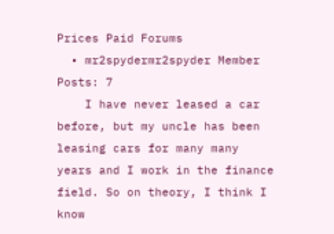Prices Paid Forums
  • mr2spydermr2spyder Member Posts: 7
    I have never leased a car before, but my uncle has been leasing cars for many many years and I work in the finance field. So on theory, I think I know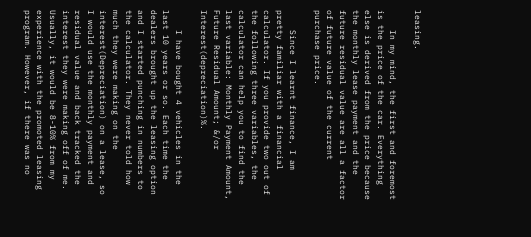leasing.

    In my mind, the first and foremost is the price of the car. Everything else is derived from the price because the monthly lease payment and the future residual value are all a factor of future value of the current purchase price.

    Since I learnt finance, I am pretty familiar with a financial calculator. If you provide two out of the following three variables, the calculator can help you to find the last variable: Monthly Payment Amount, Future Residual Amount; &/or Interest(depreciation)%.

    I have bought 4 vehicles in the last 10 years or so. Each time the dealers brought up the leasing option and I started punching in numbers to the calculator. They never told how much they were making on the interest(Depreciation) on a lease, so I would use the monthly payment and residual value and back tracked the interest they were making off of me. Usually, it would be 8-10% from my experience with the promoted leasing program. However, if there was no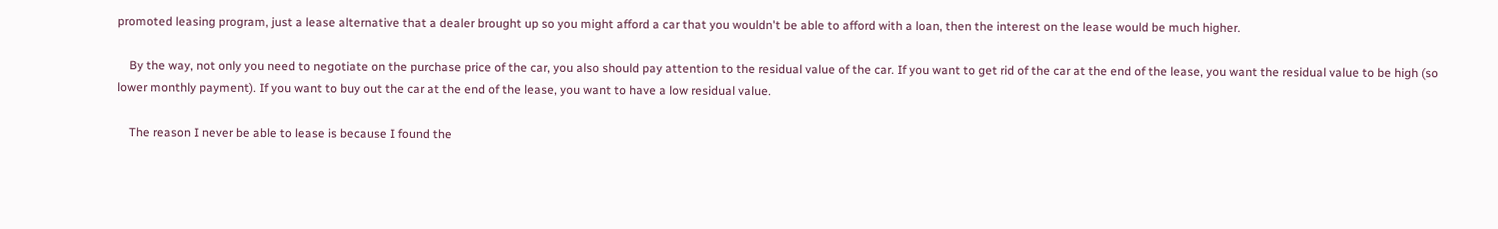promoted leasing program, just a lease alternative that a dealer brought up so you might afford a car that you wouldn't be able to afford with a loan, then the interest on the lease would be much higher.

    By the way, not only you need to negotiate on the purchase price of the car, you also should pay attention to the residual value of the car. If you want to get rid of the car at the end of the lease, you want the residual value to be high (so lower monthly payment). If you want to buy out the car at the end of the lease, you want to have a low residual value.

    The reason I never be able to lease is because I found the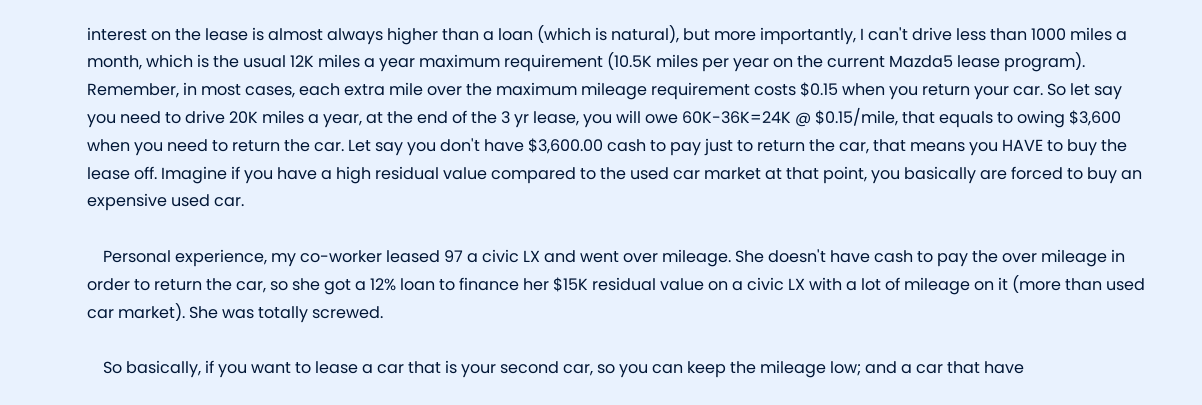interest on the lease is almost always higher than a loan (which is natural), but more importantly, I can't drive less than 1000 miles a month, which is the usual 12K miles a year maximum requirement (10.5K miles per year on the current Mazda5 lease program). Remember, in most cases, each extra mile over the maximum mileage requirement costs $0.15 when you return your car. So let say you need to drive 20K miles a year, at the end of the 3 yr lease, you will owe 60K-36K=24K @ $0.15/mile, that equals to owing $3,600 when you need to return the car. Let say you don't have $3,600.00 cash to pay just to return the car, that means you HAVE to buy the lease off. Imagine if you have a high residual value compared to the used car market at that point, you basically are forced to buy an expensive used car.

    Personal experience, my co-worker leased 97 a civic LX and went over mileage. She doesn't have cash to pay the over mileage in order to return the car, so she got a 12% loan to finance her $15K residual value on a civic LX with a lot of mileage on it (more than used car market). She was totally screwed.

    So basically, if you want to lease a car that is your second car, so you can keep the mileage low; and a car that have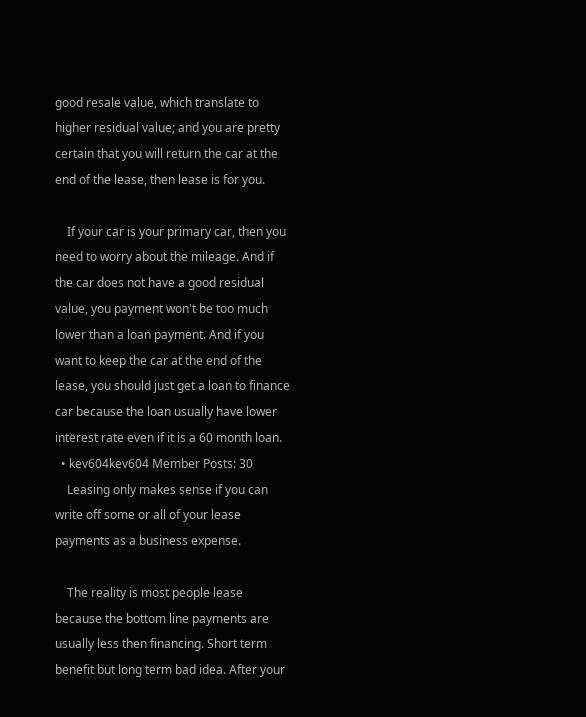good resale value, which translate to higher residual value; and you are pretty certain that you will return the car at the end of the lease, then lease is for you.

    If your car is your primary car, then you need to worry about the mileage. And if the car does not have a good residual value, you payment won't be too much lower than a loan payment. And if you want to keep the car at the end of the lease, you should just get a loan to finance car because the loan usually have lower interest rate even if it is a 60 month loan.
  • kev604kev604 Member Posts: 30
    Leasing only makes sense if you can write off some or all of your lease payments as a business expense.

    The reality is most people lease because the bottom line payments are usually less then financing. Short term benefit but long term bad idea. After your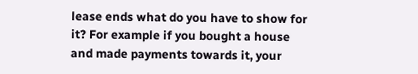lease ends what do you have to show for it? For example if you bought a house and made payments towards it, your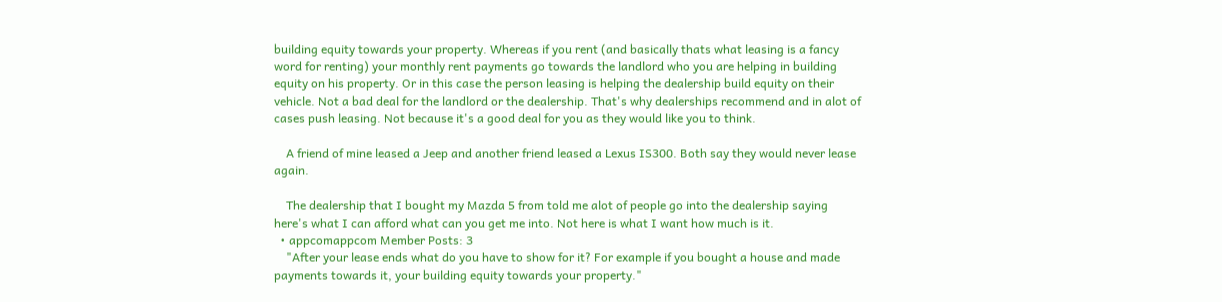building equity towards your property. Whereas if you rent (and basically thats what leasing is a fancy word for renting) your monthly rent payments go towards the landlord who you are helping in building equity on his property. Or in this case the person leasing is helping the dealership build equity on their vehicle. Not a bad deal for the landlord or the dealership. That's why dealerships recommend and in alot of cases push leasing. Not because it's a good deal for you as they would like you to think.

    A friend of mine leased a Jeep and another friend leased a Lexus IS300. Both say they would never lease again.

    The dealership that I bought my Mazda 5 from told me alot of people go into the dealership saying here's what I can afford what can you get me into. Not here is what I want how much is it.
  • appcomappcom Member Posts: 3
    "After your lease ends what do you have to show for it? For example if you bought a house and made payments towards it, your building equity towards your property."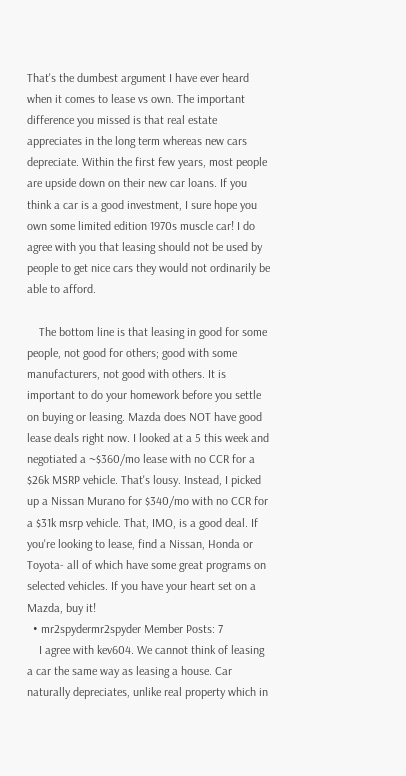That's the dumbest argument I have ever heard when it comes to lease vs own. The important difference you missed is that real estate appreciates in the long term whereas new cars depreciate. Within the first few years, most people are upside down on their new car loans. If you think a car is a good investment, I sure hope you own some limited edition 1970s muscle car! I do agree with you that leasing should not be used by people to get nice cars they would not ordinarily be able to afford.

    The bottom line is that leasing in good for some people, not good for others; good with some manufacturers, not good with others. It is important to do your homework before you settle on buying or leasing. Mazda does NOT have good lease deals right now. I looked at a 5 this week and negotiated a ~$360/mo lease with no CCR for a $26k MSRP vehicle. That's lousy. Instead, I picked up a Nissan Murano for $340/mo with no CCR for a $31k msrp vehicle. That, IMO, is a good deal. If you're looking to lease, find a Nissan, Honda or Toyota- all of which have some great programs on selected vehicles. If you have your heart set on a Mazda, buy it!
  • mr2spydermr2spyder Member Posts: 7
    I agree with kev604. We cannot think of leasing a car the same way as leasing a house. Car naturally depreciates, unlike real property which in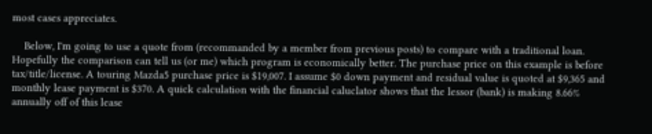most cases appreciates.

    Below, I'm going to use a quote from (recommanded by a member from previous posts) to compare with a traditional loan. Hopefully the comparison can tell us (or me) which program is economically better. The purchase price on this example is before tax/title/license. A touring Mazda5 purchase price is $19,007. I assume $0 down payment and residual value is quoted at $9,365 and monthly lease payment is $370. A quick calculation with the financial caluclator shows that the lessor (bank) is making 8.66% annually off of this lease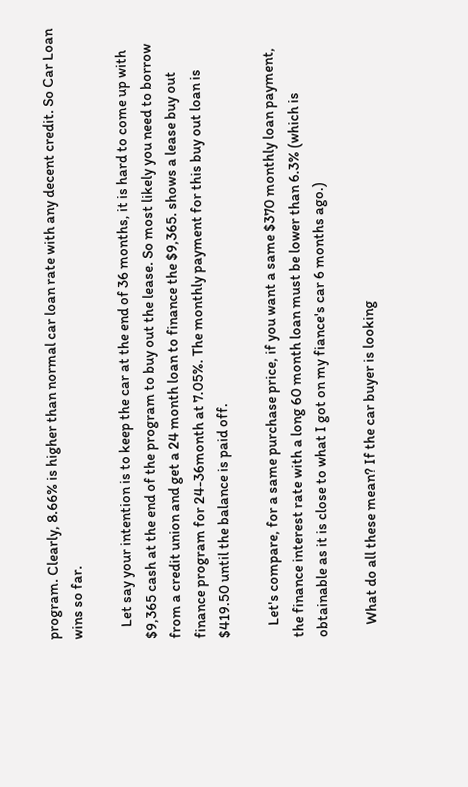program. Clearly, 8.66% is higher than normal car loan rate with any decent credit. So Car Loan wins so far.

    Let say your intention is to keep the car at the end of 36 months, it is hard to come up with $9,365 cash at the end of the program to buy out the lease. So most likely you need to borrow from a credit union and get a 24 month loan to finance the $9,365. shows a lease buy out finance program for 24-36month at 7.05%. The monthly payment for this buy out loan is $419.50 until the balance is paid off.

    Let's compare, for a same purchase price, if you want a same $370 monthly loan payment, the finance interest rate with a long 60 month loan must be lower than 6.3% (which is obtainable as it is close to what I got on my fiance's car 6 months ago.)

    What do all these mean? If the car buyer is looking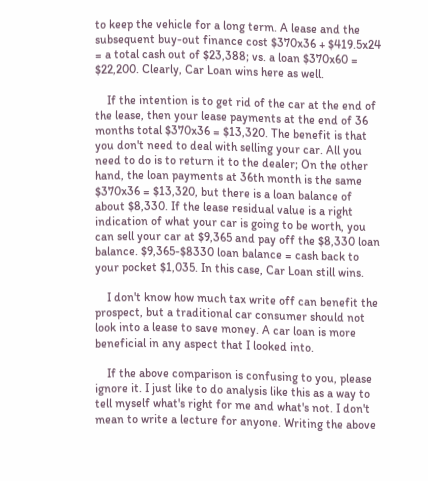to keep the vehicle for a long term. A lease and the subsequent buy-out finance cost $370x36 + $419.5x24 = a total cash out of $23,388; vs. a loan $370x60 = $22,200. Clearly, Car Loan wins here as well.

    If the intention is to get rid of the car at the end of the lease, then your lease payments at the end of 36 months total $370x36 = $13,320. The benefit is that you don't need to deal with selling your car. All you need to do is to return it to the dealer; On the other hand, the loan payments at 36th month is the same $370x36 = $13,320, but there is a loan balance of about $8,330. If the lease residual value is a right indication of what your car is going to be worth, you can sell your car at $9,365 and pay off the $8,330 loan balance. $9,365-$8330 loan balance = cash back to your pocket $1,035. In this case, Car Loan still wins.

    I don't know how much tax write off can benefit the prospect, but a traditional car consumer should not look into a lease to save money. A car loan is more beneficial in any aspect that I looked into.

    If the above comparison is confusing to you, please ignore it. I just like to do analysis like this as a way to tell myself what's right for me and what's not. I don't mean to write a lecture for anyone. Writing the above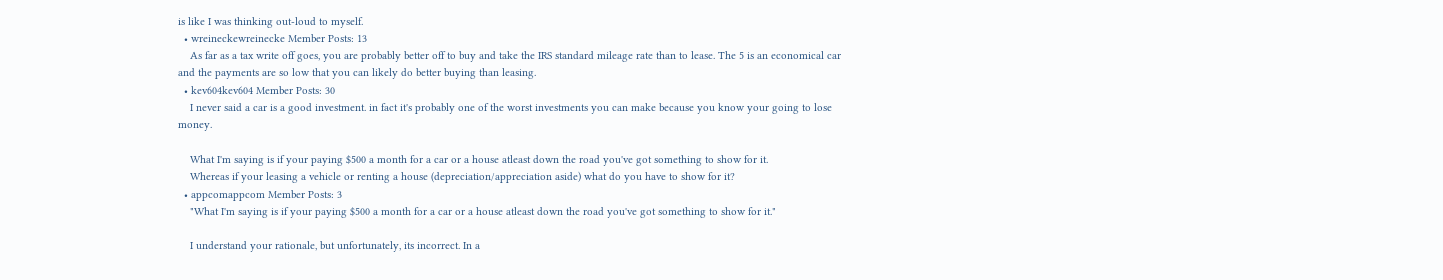is like I was thinking out-loud to myself.
  • wreineckewreinecke Member Posts: 13
    As far as a tax write off goes, you are probably better off to buy and take the IRS standard mileage rate than to lease. The 5 is an economical car and the payments are so low that you can likely do better buying than leasing.
  • kev604kev604 Member Posts: 30
    I never said a car is a good investment. in fact it's probably one of the worst investments you can make because you know your going to lose money.

    What I'm saying is if your paying $500 a month for a car or a house atleast down the road you've got something to show for it.
    Whereas if your leasing a vehicle or renting a house (depreciation/appreciation aside) what do you have to show for it?
  • appcomappcom Member Posts: 3
    "What I'm saying is if your paying $500 a month for a car or a house atleast down the road you've got something to show for it."

    I understand your rationale, but unfortunately, its incorrect. In a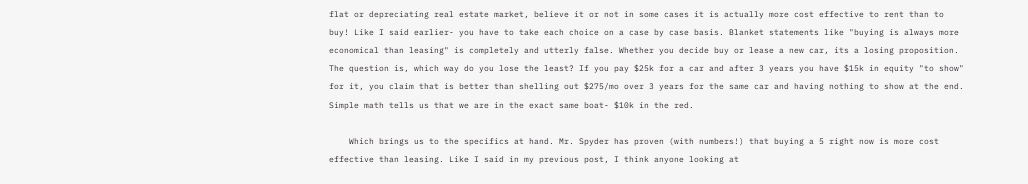flat or depreciating real estate market, believe it or not in some cases it is actually more cost effective to rent than to buy! Like I said earlier- you have to take each choice on a case by case basis. Blanket statements like "buying is always more economical than leasing" is completely and utterly false. Whether you decide buy or lease a new car, its a losing proposition. The question is, which way do you lose the least? If you pay $25k for a car and after 3 years you have $15k in equity "to show" for it, you claim that is better than shelling out $275/mo over 3 years for the same car and having nothing to show at the end. Simple math tells us that we are in the exact same boat- $10k in the red.

    Which brings us to the specifics at hand. Mr. Spyder has proven (with numbers!) that buying a 5 right now is more cost effective than leasing. Like I said in my previous post, I think anyone looking at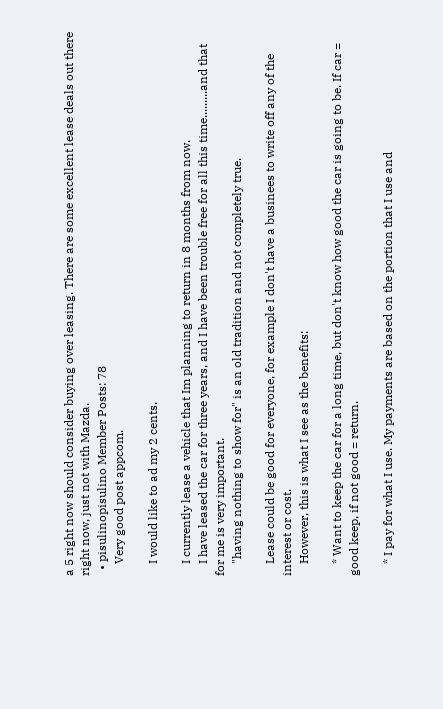a 5 right now should consider buying over leasing. There are some excellent lease deals out there right now, just not with Mazda.
  • pisulinopisulino Member Posts: 78
    Very good post appcom.

    I would like to ad my 2 cents.

    I currently lease a vehicle that Im planning to return in 8 months from now.
    I have leased the car for three years, and I have been trouble free for all this time.........and that for me is very important.
    "having nothing to show for" is an old tradition and not completely true.

    Lease could be good for everyone, for example I don't have a businees to write off any of the interest or cost.
    However, this is what I see as the benefits:

    * Want to keep the car for a long time, but don't know how good the car is going to be. If car = good keep, if not good = return.

    * I pay for what I use. My payments are based on the portion that I use and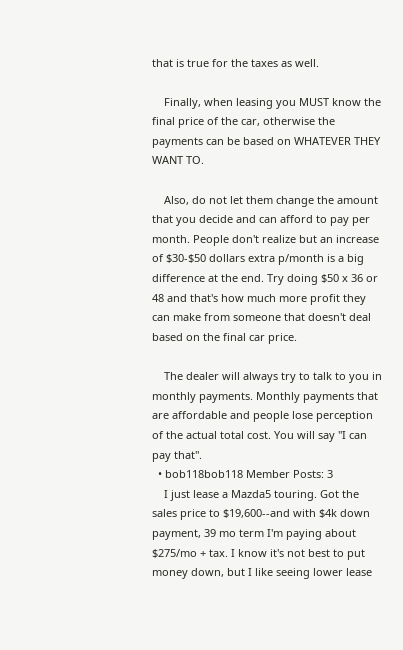that is true for the taxes as well.

    Finally, when leasing you MUST know the final price of the car, otherwise the payments can be based on WHATEVER THEY WANT TO.

    Also, do not let them change the amount that you decide and can afford to pay per month. People don't realize but an increase of $30-$50 dollars extra p/month is a big difference at the end. Try doing $50 x 36 or 48 and that's how much more profit they can make from someone that doesn't deal based on the final car price.

    The dealer will always try to talk to you in monthly payments. Monthly payments that are affordable and people lose perception of the actual total cost. You will say "I can pay that".
  • bob118bob118 Member Posts: 3
    I just lease a Mazda5 touring. Got the sales price to $19,600--and with $4k down payment, 39 mo term I'm paying about $275/mo + tax. I know it's not best to put money down, but I like seeing lower lease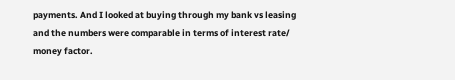payments. And I looked at buying through my bank vs leasing and the numbers were comparable in terms of interest rate/ money factor.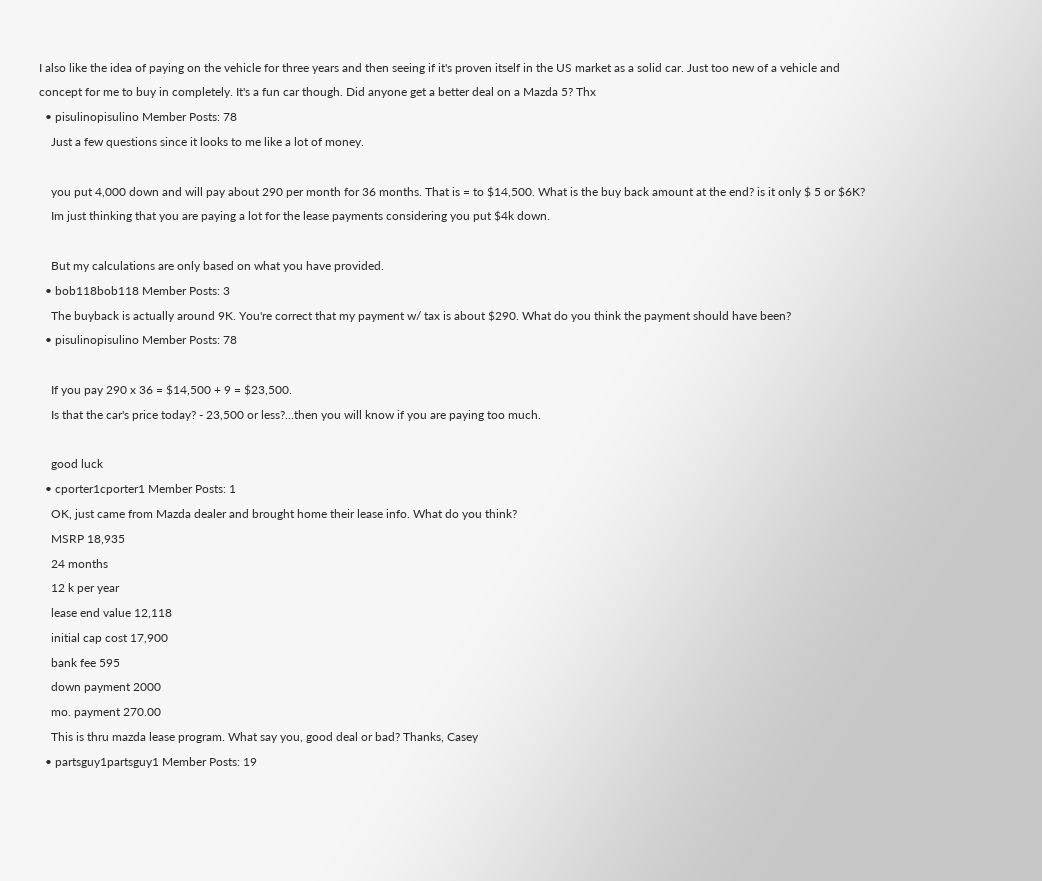I also like the idea of paying on the vehicle for three years and then seeing if it's proven itself in the US market as a solid car. Just too new of a vehicle and concept for me to buy in completely. It's a fun car though. Did anyone get a better deal on a Mazda 5? Thx
  • pisulinopisulino Member Posts: 78
    Just a few questions since it looks to me like a lot of money.

    you put 4,000 down and will pay about 290 per month for 36 months. That is = to $14,500. What is the buy back amount at the end? is it only $ 5 or $6K?
    Im just thinking that you are paying a lot for the lease payments considering you put $4k down.

    But my calculations are only based on what you have provided.
  • bob118bob118 Member Posts: 3
    The buyback is actually around 9K. You're correct that my payment w/ tax is about $290. What do you think the payment should have been?
  • pisulinopisulino Member Posts: 78

    If you pay 290 x 36 = $14,500 + 9 = $23,500.
    Is that the car's price today? - 23,500 or less?...then you will know if you are paying too much.

    good luck
  • cporter1cporter1 Member Posts: 1
    OK, just came from Mazda dealer and brought home their lease info. What do you think?
    MSRP 18,935
    24 months
    12 k per year
    lease end value 12,118
    initial cap cost 17,900
    bank fee 595
    down payment 2000
    mo. payment 270.00
    This is thru mazda lease program. What say you, good deal or bad? Thanks, Casey
  • partsguy1partsguy1 Member Posts: 19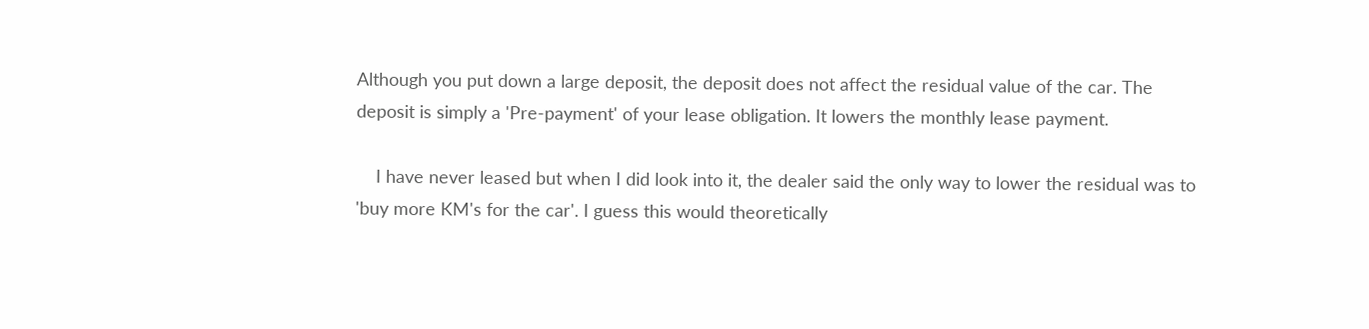Although you put down a large deposit, the deposit does not affect the residual value of the car. The deposit is simply a 'Pre-payment' of your lease obligation. It lowers the monthly lease payment.

    I have never leased but when I did look into it, the dealer said the only way to lower the residual was to 'buy more KM's for the car'. I guess this would theoretically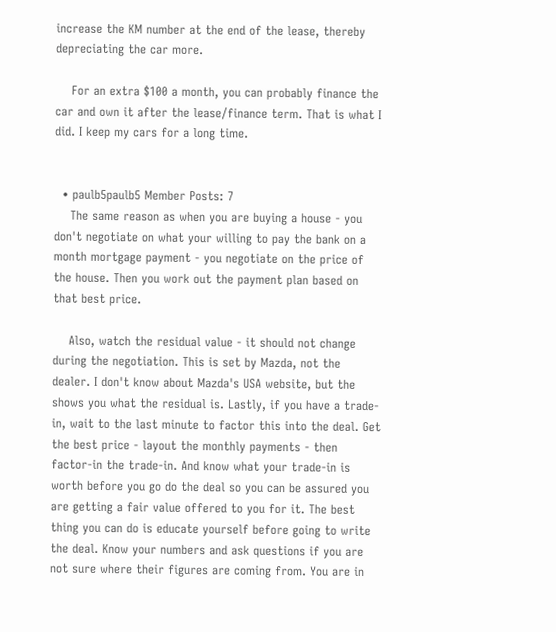increase the KM number at the end of the lease, thereby depreciating the car more.

    For an extra $100 a month, you can probably finance the car and own it after the lease/finance term. That is what I did. I keep my cars for a long time.


  • paulb5paulb5 Member Posts: 7
    The same reason as when you are buying a house - you don't negotiate on what your willing to pay the bank on a month mortgage payment - you negotiate on the price of the house. Then you work out the payment plan based on that best price.

    Also, watch the residual value - it should not change during the negotiation. This is set by Mazda, not the dealer. I don't know about Mazda's USA website, but the shows you what the residual is. Lastly, if you have a trade-in, wait to the last minute to factor this into the deal. Get the best price - layout the monthly payments - then factor-in the trade-in. And know what your trade-in is worth before you go do the deal so you can be assured you are getting a fair value offered to you for it. The best thing you can do is educate yourself before going to write the deal. Know your numbers and ask questions if you are not sure where their figures are coming from. You are in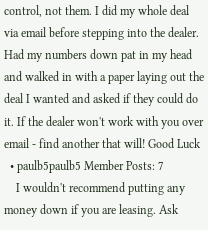control, not them. I did my whole deal via email before stepping into the dealer. Had my numbers down pat in my head and walked in with a paper laying out the deal I wanted and asked if they could do it. If the dealer won't work with you over email - find another that will! Good Luck
  • paulb5paulb5 Member Posts: 7
    I wouldn't recommend putting any money down if you are leasing. Ask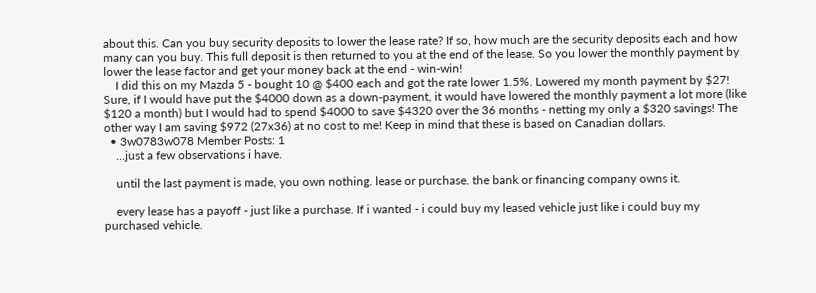about this. Can you buy security deposits to lower the lease rate? If so, how much are the security deposits each and how many can you buy. This full deposit is then returned to you at the end of the lease. So you lower the monthly payment by lower the lease factor and get your money back at the end - win-win!
    I did this on my Mazda 5 - bought 10 @ $400 each and got the rate lower 1.5%. Lowered my month payment by $27! Sure, if I would have put the $4000 down as a down-payment, it would have lowered the monthly payment a lot more (like $120 a month) but I would had to spend $4000 to save $4320 over the 36 months - netting my only a $320 savings! The other way I am saving $972 (27x36) at no cost to me! Keep in mind that these is based on Canadian dollars.
  • 3w0783w078 Member Posts: 1
    ...just a few observations i have.

    until the last payment is made, you own nothing. lease or purchase. the bank or financing company owns it.

    every lease has a payoff - just like a purchase. If i wanted - i could buy my leased vehicle just like i could buy my purchased vehicle.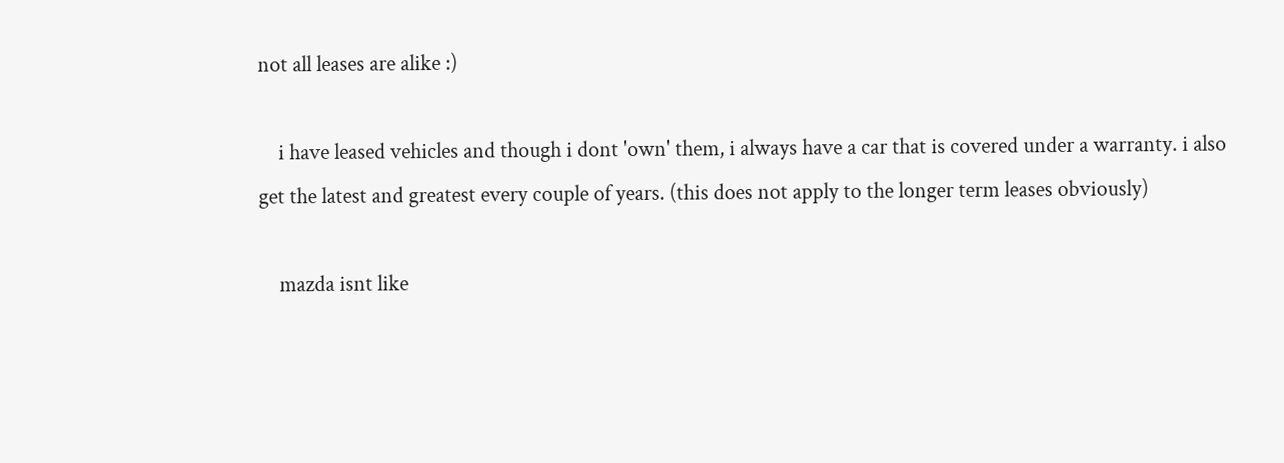not all leases are alike :)

    i have leased vehicles and though i dont 'own' them, i always have a car that is covered under a warranty. i also get the latest and greatest every couple of years. (this does not apply to the longer term leases obviously)

    mazda isnt like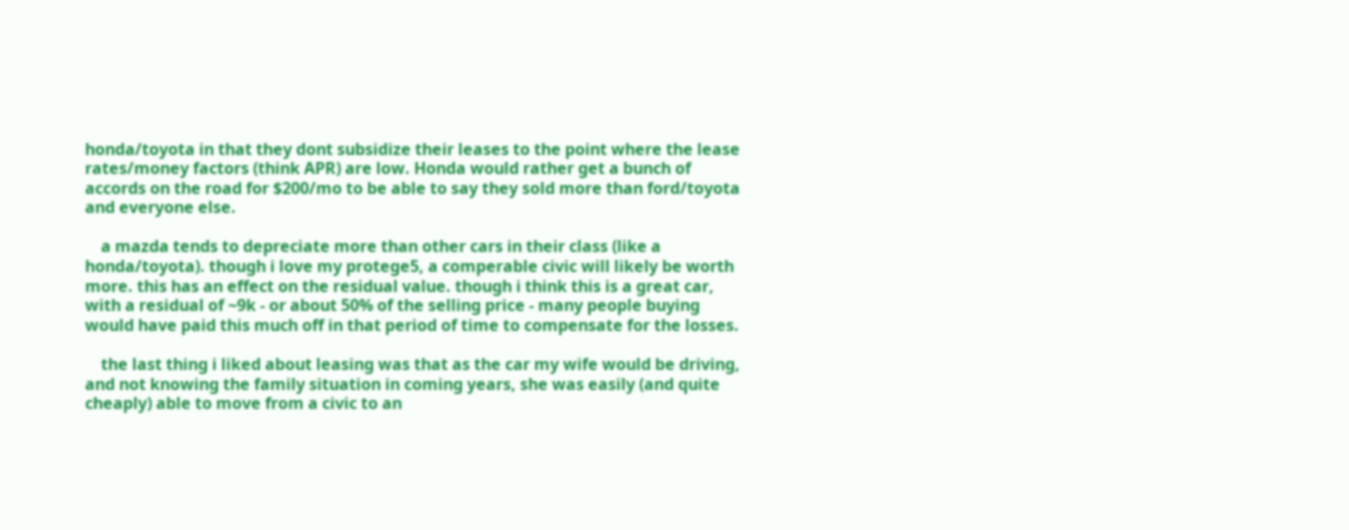honda/toyota in that they dont subsidize their leases to the point where the lease rates/money factors (think APR) are low. Honda would rather get a bunch of accords on the road for $200/mo to be able to say they sold more than ford/toyota and everyone else.

    a mazda tends to depreciate more than other cars in their class (like a honda/toyota). though i love my protege5, a comperable civic will likely be worth more. this has an effect on the residual value. though i think this is a great car, with a residual of ~9k - or about 50% of the selling price - many people buying would have paid this much off in that period of time to compensate for the losses.

    the last thing i liked about leasing was that as the car my wife would be driving, and not knowing the family situation in coming years, she was easily (and quite cheaply) able to move from a civic to an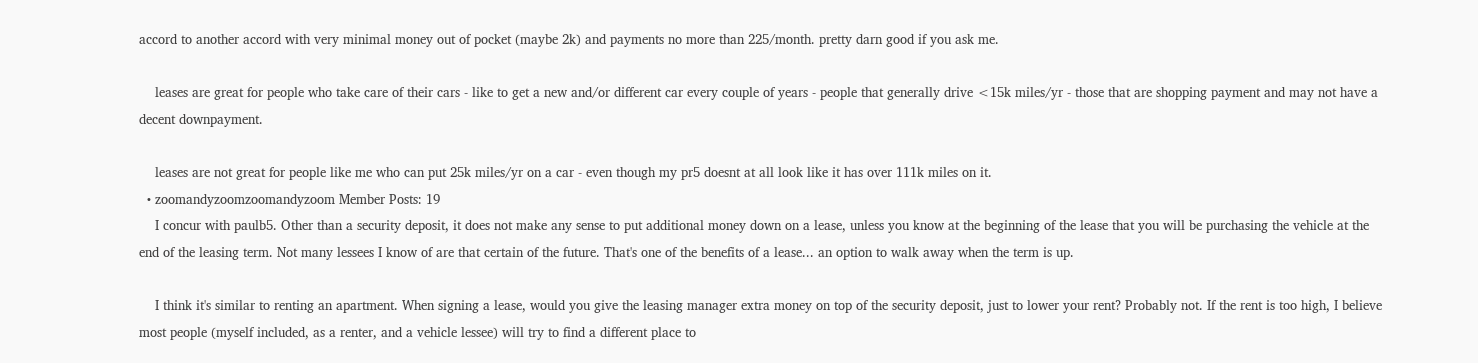accord to another accord with very minimal money out of pocket (maybe 2k) and payments no more than 225/month. pretty darn good if you ask me.

    leases are great for people who take care of their cars - like to get a new and/or different car every couple of years - people that generally drive <15k miles/yr - those that are shopping payment and may not have a decent downpayment.

    leases are not great for people like me who can put 25k miles/yr on a car - even though my pr5 doesnt at all look like it has over 111k miles on it.
  • zoomandyzoomzoomandyzoom Member Posts: 19
    I concur with paulb5. Other than a security deposit, it does not make any sense to put additional money down on a lease, unless you know at the beginning of the lease that you will be purchasing the vehicle at the end of the leasing term. Not many lessees I know of are that certain of the future. That's one of the benefits of a lease... an option to walk away when the term is up.

    I think it's similar to renting an apartment. When signing a lease, would you give the leasing manager extra money on top of the security deposit, just to lower your rent? Probably not. If the rent is too high, I believe most people (myself included, as a renter, and a vehicle lessee) will try to find a different place to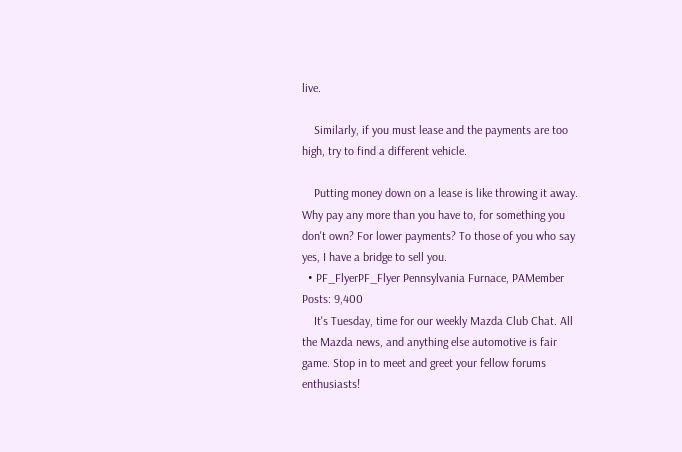live.

    Similarly, if you must lease and the payments are too high, try to find a different vehicle.

    Putting money down on a lease is like throwing it away. Why pay any more than you have to, for something you don't own? For lower payments? To those of you who say yes, I have a bridge to sell you.
  • PF_FlyerPF_Flyer Pennsylvania Furnace, PAMember Posts: 9,400
    It's Tuesday, time for our weekly Mazda Club Chat. All the Mazda news, and anything else automotive is fair game. Stop in to meet and greet your fellow forums enthusiasts!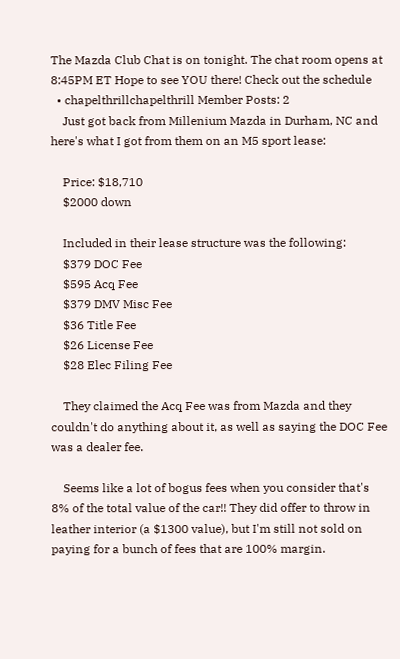The Mazda Club Chat is on tonight. The chat room opens at 8:45PM ET Hope to see YOU there! Check out the schedule
  • chapelthrillchapelthrill Member Posts: 2
    Just got back from Millenium Mazda in Durham, NC and here's what I got from them on an M5 sport lease:

    Price: $18,710
    $2000 down

    Included in their lease structure was the following:
    $379 DOC Fee
    $595 Acq Fee
    $379 DMV Misc Fee
    $36 Title Fee
    $26 License Fee
    $28 Elec Filing Fee

    They claimed the Acq Fee was from Mazda and they couldn't do anything about it, as well as saying the DOC Fee was a dealer fee.

    Seems like a lot of bogus fees when you consider that's 8% of the total value of the car!! They did offer to throw in leather interior (a $1300 value), but I'm still not sold on paying for a bunch of fees that are 100% margin.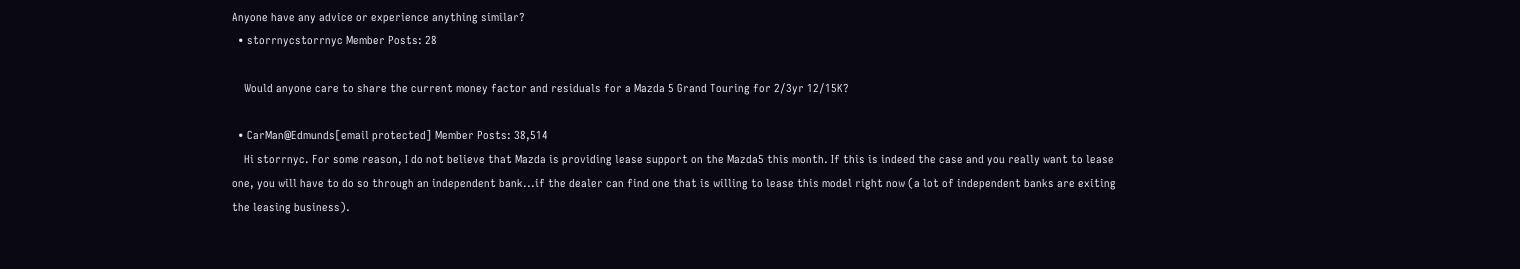Anyone have any advice or experience anything similar?
  • storrnycstorrnyc Member Posts: 28

    Would anyone care to share the current money factor and residuals for a Mazda 5 Grand Touring for 2/3yr 12/15K?

  • CarMan@Edmunds[email protected] Member Posts: 38,514
    Hi storrnyc. For some reason, I do not believe that Mazda is providing lease support on the Mazda5 this month. If this is indeed the case and you really want to lease one, you will have to do so through an independent bank...if the dealer can find one that is willing to lease this model right now (a lot of independent banks are exiting the leasing business).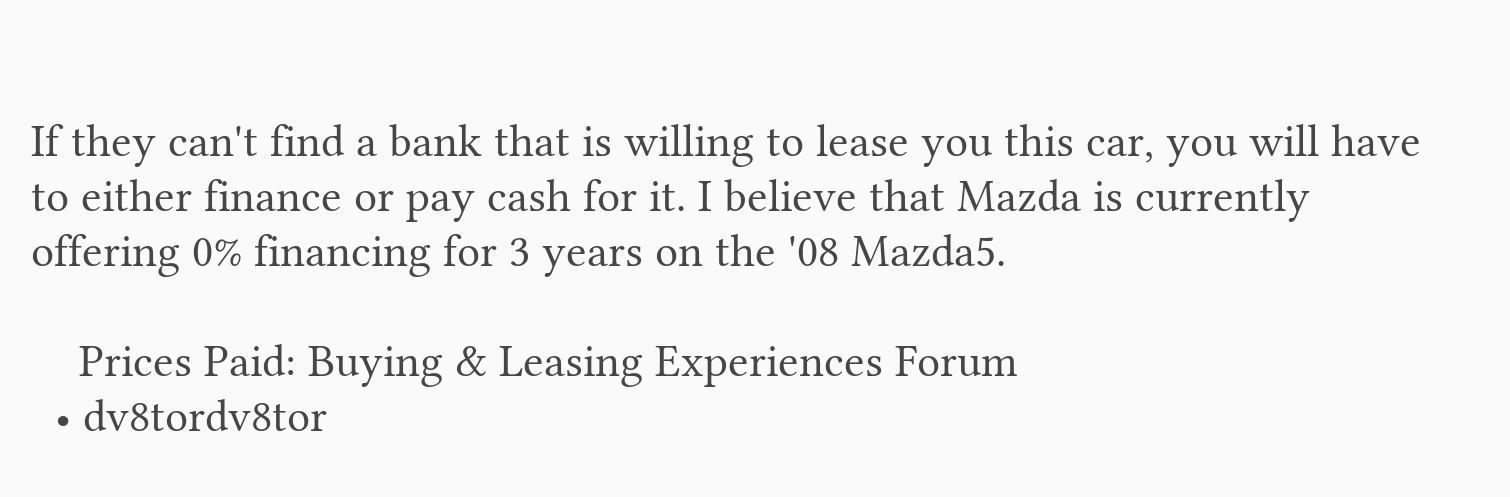If they can't find a bank that is willing to lease you this car, you will have to either finance or pay cash for it. I believe that Mazda is currently offering 0% financing for 3 years on the '08 Mazda5.

    Prices Paid: Buying & Leasing Experiences Forum
  • dv8tordv8tor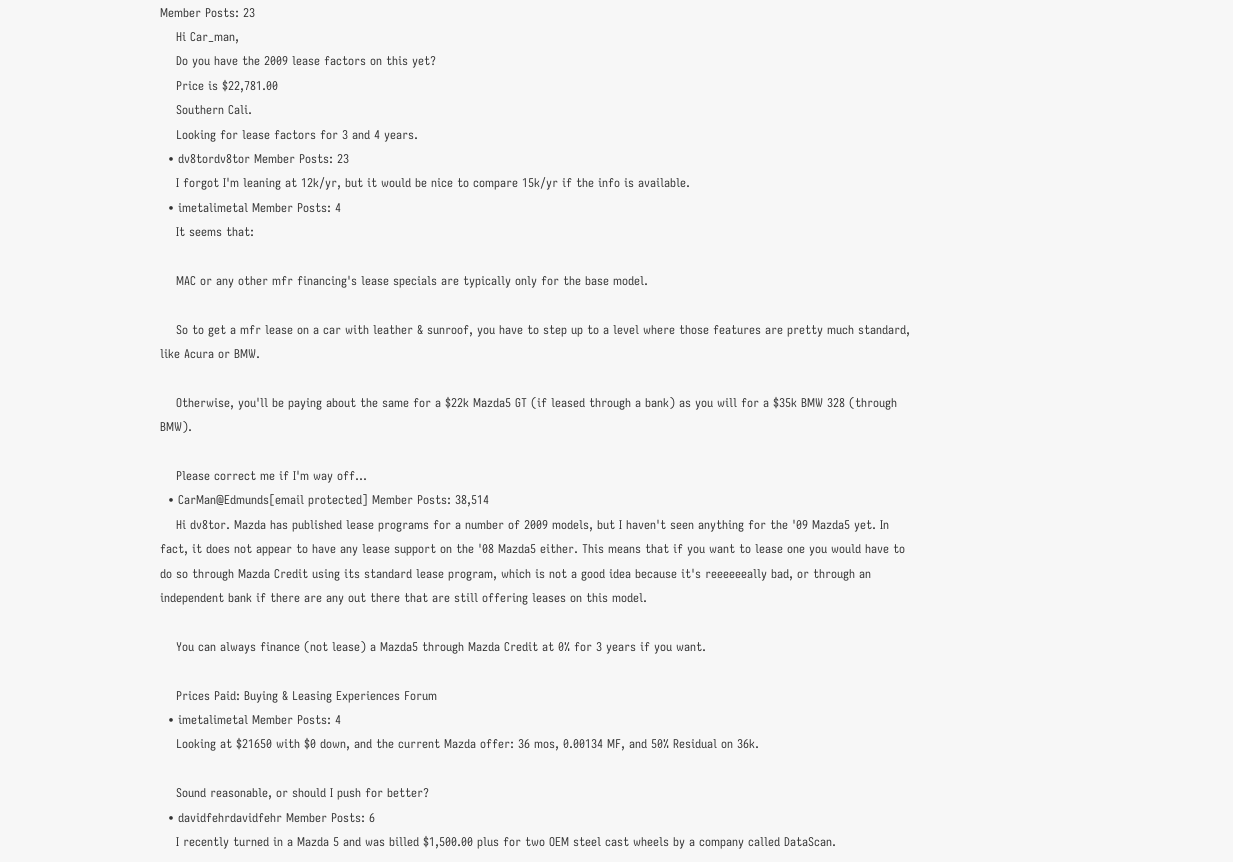Member Posts: 23
    Hi Car_man,
    Do you have the 2009 lease factors on this yet?
    Price is $22,781.00
    Southern Cali.
    Looking for lease factors for 3 and 4 years.
  • dv8tordv8tor Member Posts: 23
    I forgot I'm leaning at 12k/yr, but it would be nice to compare 15k/yr if the info is available.
  • imetalimetal Member Posts: 4
    It seems that:

    MAC or any other mfr financing's lease specials are typically only for the base model.

    So to get a mfr lease on a car with leather & sunroof, you have to step up to a level where those features are pretty much standard, like Acura or BMW.

    Otherwise, you'll be paying about the same for a $22k Mazda5 GT (if leased through a bank) as you will for a $35k BMW 328 (through BMW).

    Please correct me if I'm way off...
  • CarMan@Edmunds[email protected] Member Posts: 38,514
    Hi dv8tor. Mazda has published lease programs for a number of 2009 models, but I haven't seen anything for the '09 Mazda5 yet. In fact, it does not appear to have any lease support on the '08 Mazda5 either. This means that if you want to lease one you would have to do so through Mazda Credit using its standard lease program, which is not a good idea because it's reeeeeeally bad, or through an independent bank if there are any out there that are still offering leases on this model.

    You can always finance (not lease) a Mazda5 through Mazda Credit at 0% for 3 years if you want.

    Prices Paid: Buying & Leasing Experiences Forum
  • imetalimetal Member Posts: 4
    Looking at $21650 with $0 down, and the current Mazda offer: 36 mos, 0.00134 MF, and 50% Residual on 36k.

    Sound reasonable, or should I push for better?
  • davidfehrdavidfehr Member Posts: 6
    I recently turned in a Mazda 5 and was billed $1,500.00 plus for two OEM steel cast wheels by a company called DataScan.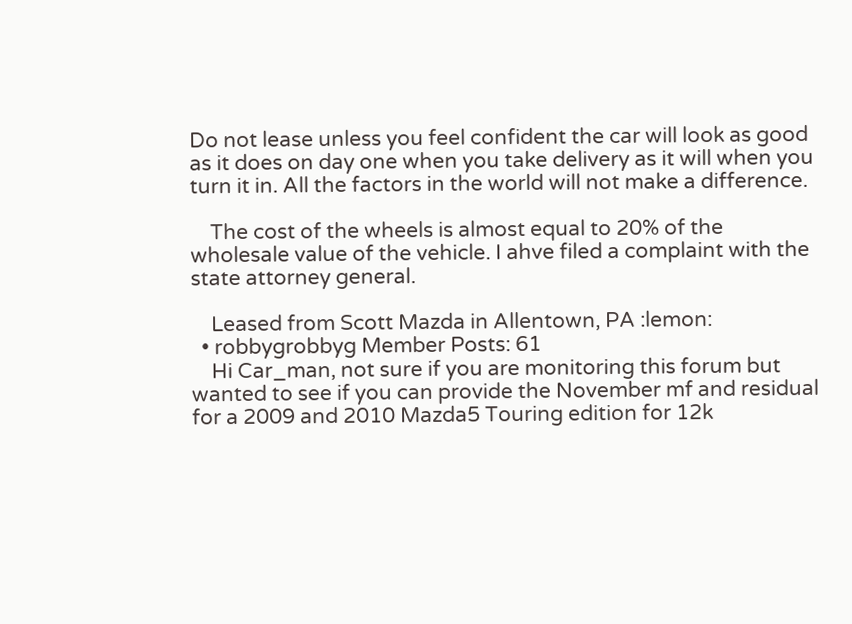Do not lease unless you feel confident the car will look as good as it does on day one when you take delivery as it will when you turn it in. All the factors in the world will not make a difference.

    The cost of the wheels is almost equal to 20% of the wholesale value of the vehicle. I ahve filed a complaint with the state attorney general.

    Leased from Scott Mazda in Allentown, PA :lemon:
  • robbygrobbyg Member Posts: 61
    Hi Car_man, not sure if you are monitoring this forum but wanted to see if you can provide the November mf and residual for a 2009 and 2010 Mazda5 Touring edition for 12k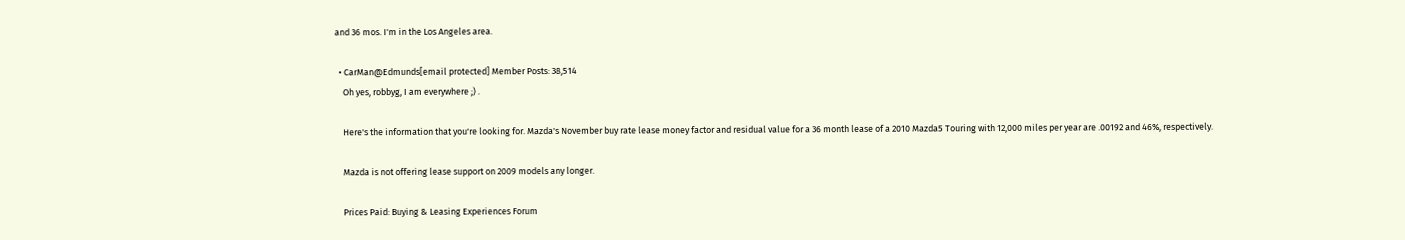and 36 mos. I'm in the Los Angeles area.

  • CarMan@Edmunds[email protected] Member Posts: 38,514
    Oh yes, robbyg, I am everywhere ;) .

    Here's the information that you're looking for. Mazda's November buy rate lease money factor and residual value for a 36 month lease of a 2010 Mazda5 Touring with 12,000 miles per year are .00192 and 46%, respectively.

    Mazda is not offering lease support on 2009 models any longer.

    Prices Paid: Buying & Leasing Experiences Forum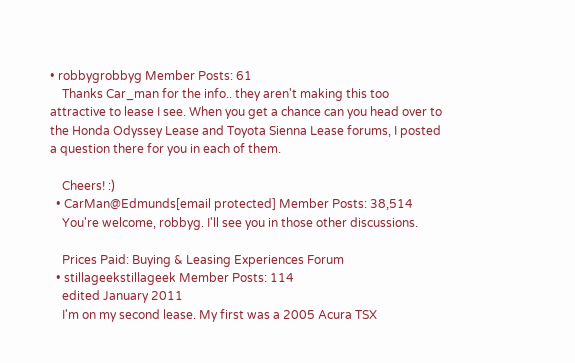• robbygrobbyg Member Posts: 61
    Thanks Car_man for the info.. they aren't making this too attractive to lease I see. When you get a chance can you head over to the Honda Odyssey Lease and Toyota Sienna Lease forums, I posted a question there for you in each of them.

    Cheers! :)
  • CarMan@Edmunds[email protected] Member Posts: 38,514
    You're welcome, robbyg. I'll see you in those other discussions.

    Prices Paid: Buying & Leasing Experiences Forum
  • stillageekstillageek Member Posts: 114
    edited January 2011
    I'm on my second lease. My first was a 2005 Acura TSX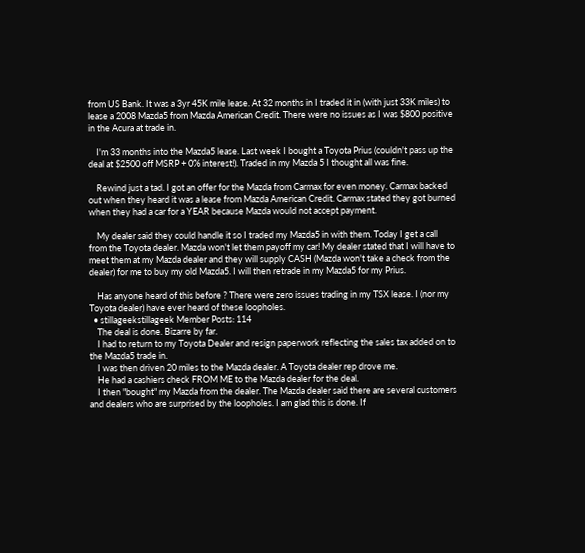from US Bank. It was a 3yr 45K mile lease. At 32 months in I traded it in (with just 33K miles) to lease a 2008 Mazda5 from Mazda American Credit. There were no issues as I was $800 positive in the Acura at trade in.

    I'm 33 months into the Mazda5 lease. Last week I bought a Toyota Prius (couldn't pass up the deal at $2500 off MSRP + 0% interest!). Traded in my Mazda 5 I thought all was fine.

    Rewind just a tad. I got an offer for the Mazda from Carmax for even money. Carmax backed out when they heard it was a lease from Mazda American Credit. Carmax stated they got burned when they had a car for a YEAR because Mazda would not accept payment.

    My dealer said they could handle it so I traded my Mazda5 in with them. Today I get a call from the Toyota dealer. Mazda won't let them payoff my car! My dealer stated that I will have to meet them at my Mazda dealer and they will supply CASH (Mazda won't take a check from the dealer) for me to buy my old Mazda5. I will then retrade in my Mazda5 for my Prius.

    Has anyone heard of this before ? There were zero issues trading in my TSX lease. I (nor my Toyota dealer) have ever heard of these loopholes.
  • stillageekstillageek Member Posts: 114
    The deal is done. Bizarre by far.
    I had to return to my Toyota Dealer and resign paperwork reflecting the sales tax added on to the Mazda5 trade in.
    I was then driven 20 miles to the Mazda dealer. A Toyota dealer rep drove me.
    He had a cashiers check FROM ME to the Mazda dealer for the deal.
    I then "bought" my Mazda from the dealer. The Mazda dealer said there are several customers and dealers who are surprised by the loopholes. I am glad this is done. If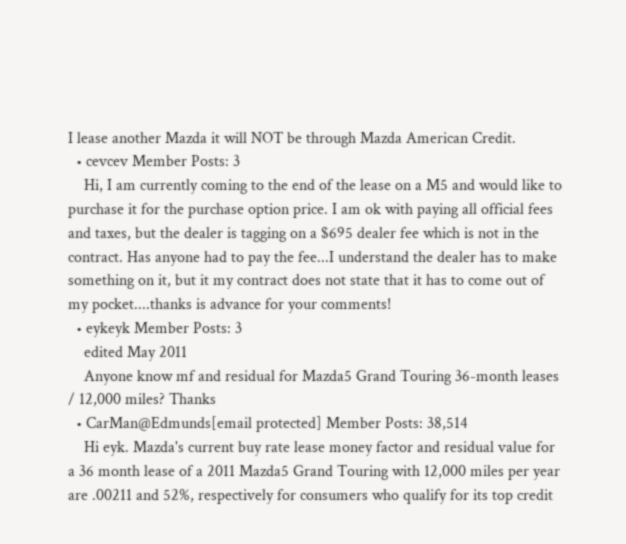I lease another Mazda it will NOT be through Mazda American Credit.
  • cevcev Member Posts: 3
    Hi, I am currently coming to the end of the lease on a M5 and would like to purchase it for the purchase option price. I am ok with paying all official fees and taxes, but the dealer is tagging on a $695 dealer fee which is not in the contract. Has anyone had to pay the fee...I understand the dealer has to make something on it, but it my contract does not state that it has to come out of my pocket....thanks is advance for your comments!
  • eykeyk Member Posts: 3
    edited May 2011
    Anyone know mf and residual for Mazda5 Grand Touring 36-month leases / 12,000 miles? Thanks
  • CarMan@Edmunds[email protected] Member Posts: 38,514
    Hi eyk. Mazda's current buy rate lease money factor and residual value for a 36 month lease of a 2011 Mazda5 Grand Touring with 12,000 miles per year are .00211 and 52%, respectively for consumers who qualify for its top credit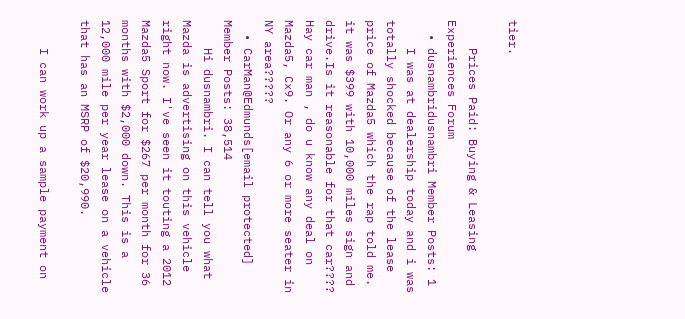tier.

    Prices Paid: Buying & Leasing Experiences Forum
  • dusnambridusnambri Member Posts: 1
    I was at dealership today and i was totally shocked because of the lease price of Mazda5 which the rap told me. it was $399 with 10,000 miles sign and drive.Is it reasonable for that car???? Hay car man , do u know any deal on Mazda5, Cx9. Or any 6 or more seater in NY area?????
  • CarMan@Edmunds[email protected] Member Posts: 38,514
    Hi dusnambri. I can tell you what Mazda is advertising on this vehicle right now. I've seen it touting a 2012 Mazda5 Sport for $267 per month for 36 months with $2,000 down. This is a 12,000 mile per year lease on a vehicle that has an MSRP of $20,990.

    I can work up a sample payment on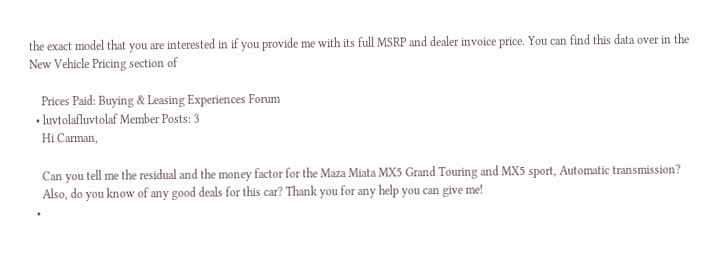the exact model that you are interested in if you provide me with its full MSRP and dealer invoice price. You can find this data over in the New Vehicle Pricing section of

    Prices Paid: Buying & Leasing Experiences Forum
  • luvtolafluvtolaf Member Posts: 3
    Hi Carman,

    Can you tell me the residual and the money factor for the Maza Miata MX5 Grand Touring and MX5 sport, Automatic transmission?
    Also, do you know of any good deals for this car? Thank you for any help you can give me!
  •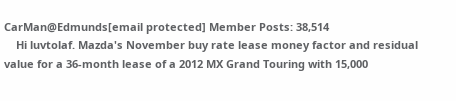CarMan@Edmunds[email protected] Member Posts: 38,514
    Hi luvtolaf. Mazda's November buy rate lease money factor and residual value for a 36-month lease of a 2012 MX Grand Touring with 15,000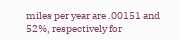miles per year are .00151 and 52%, respectively for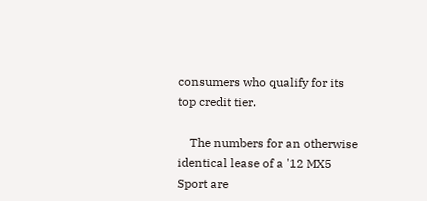consumers who qualify for its top credit tier.

    The numbers for an otherwise identical lease of a '12 MX5 Sport are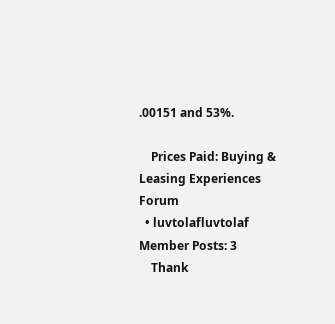.00151 and 53%.

    Prices Paid: Buying & Leasing Experiences Forum
  • luvtolafluvtolaf Member Posts: 3
    Thank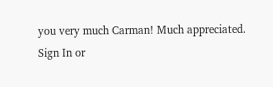you very much Carman! Much appreciated.
Sign In or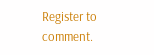Register to comment.